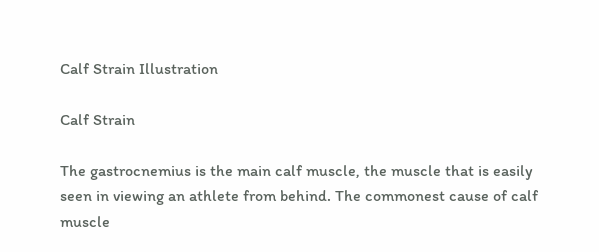Calf Strain Illustration

Calf Strain

The gastrocnemius is the main calf muscle, the muscle that is easily seen in viewing an athlete from behind. The commonest cause of calf muscle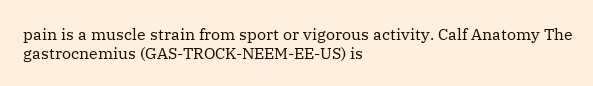pain is a muscle strain from sport or vigorous activity. Calf Anatomy The gastrocnemius (GAS-TROCK-NEEM-EE-US) is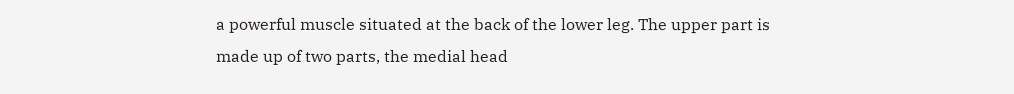a powerful muscle situated at the back of the lower leg. The upper part is made up of two parts, the medial head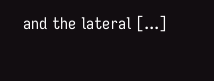and the lateral [...]